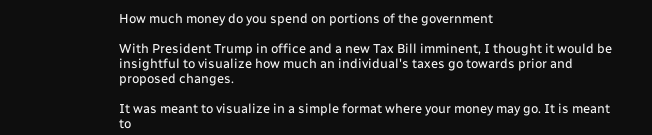How much money do you spend on portions of the government

With President Trump in office and a new Tax Bill imminent, I thought it would be insightful to visualize how much an individual's taxes go towards prior and proposed changes.

It was meant to visualize in a simple format where your money may go. It is meant to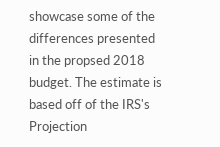showcase some of the differences presented in the propsed 2018 budget. The estimate is based off of the IRS's Projection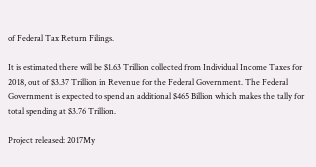of Federal Tax Return Filings.

It is estimated there will be $1.63 Trillion collected from Individual Income Taxes for 2018, out of $3.37 Trillion in Revenue for the Federal Government. The Federal Government is expected to spend an additional $465 Billion which makes the tally for total spending at $3.76 Trillion.

Project released: 2017My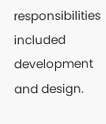responsibilities included development and design.